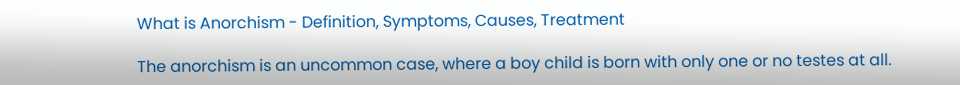What is Anorchism - Definition, Symptoms, Causes, Treatment

The anorchism is an uncommon case, where a boy child is born with only one or no testes at all.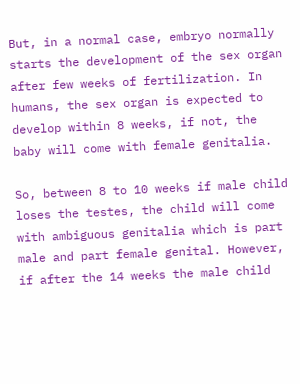But, in a normal case, embryo normally starts the development of the sex organ after few weeks of fertilization. In humans, the sex organ is expected to develop within 8 weeks, if not, the baby will come with female genitalia.

So, between 8 to 10 weeks if male child loses the testes, the child will come with ambiguous genitalia which is part male and part female genital. However, if after the 14 weeks the male child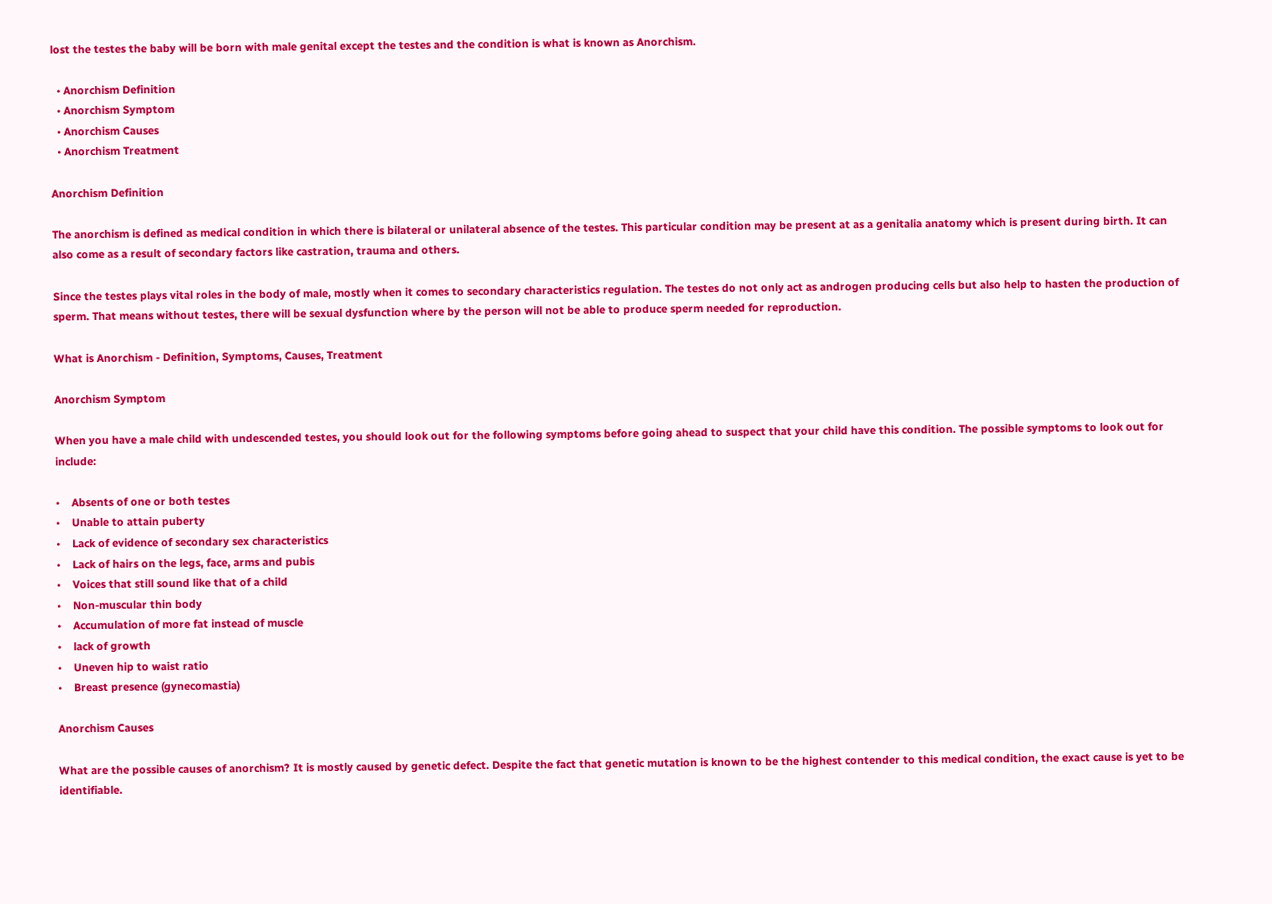lost the testes the baby will be born with male genital except the testes and the condition is what is known as Anorchism.

  • Anorchism Definition
  • Anorchism Symptom
  • Anorchism Causes
  • Anorchism Treatment

Anorchism Definition

The anorchism is defined as medical condition in which there is bilateral or unilateral absence of the testes. This particular condition may be present at as a genitalia anatomy which is present during birth. It can also come as a result of secondary factors like castration, trauma and others.

Since the testes plays vital roles in the body of male, mostly when it comes to secondary characteristics regulation. The testes do not only act as androgen producing cells but also help to hasten the production of sperm. That means without testes, there will be sexual dysfunction where by the person will not be able to produce sperm needed for reproduction.

What is Anorchism - Definition, Symptoms, Causes, Treatment

Anorchism Symptom

When you have a male child with undescended testes, you should look out for the following symptoms before going ahead to suspect that your child have this condition. The possible symptoms to look out for include:

•    Absents of one or both testes
•    Unable to attain puberty
•    Lack of evidence of secondary sex characteristics
•    Lack of hairs on the legs, face, arms and pubis
•    Voices that still sound like that of a child
•    Non-muscular thin body
•    Accumulation of more fat instead of muscle
•    lack of growth
•    Uneven hip to waist ratio
•    Breast presence (gynecomastia)

Anorchism Causes

What are the possible causes of anorchism? It is mostly caused by genetic defect. Despite the fact that genetic mutation is known to be the highest contender to this medical condition, the exact cause is yet to be identifiable.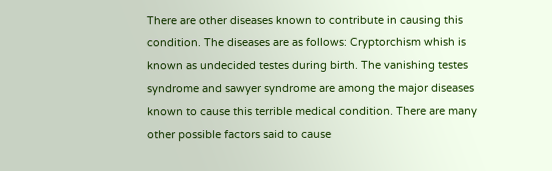There are other diseases known to contribute in causing this condition. The diseases are as follows: Cryptorchism whish is known as undecided testes during birth. The vanishing testes syndrome and sawyer syndrome are among the major diseases known to cause this terrible medical condition. There are many other possible factors said to cause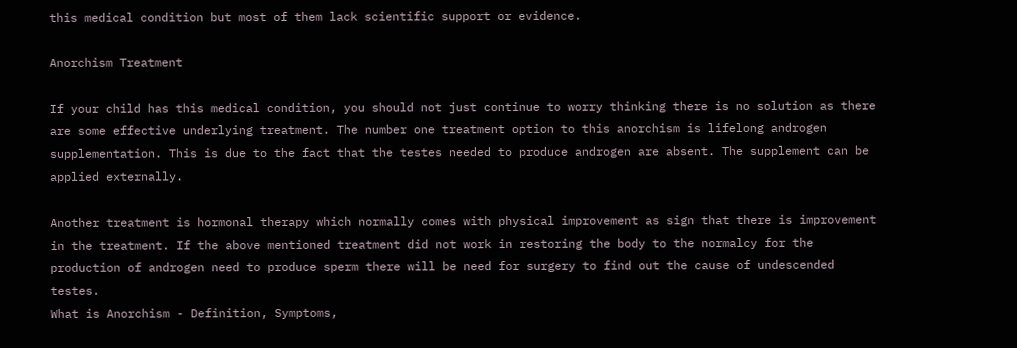this medical condition but most of them lack scientific support or evidence.

Anorchism Treatment

If your child has this medical condition, you should not just continue to worry thinking there is no solution as there are some effective underlying treatment. The number one treatment option to this anorchism is lifelong androgen supplementation. This is due to the fact that the testes needed to produce androgen are absent. The supplement can be applied externally.

Another treatment is hormonal therapy which normally comes with physical improvement as sign that there is improvement in the treatment. If the above mentioned treatment did not work in restoring the body to the normalcy for the production of androgen need to produce sperm there will be need for surgery to find out the cause of undescended testes.
What is Anorchism - Definition, Symptoms,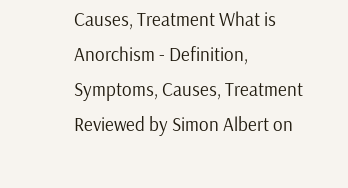Causes, Treatment What is Anorchism - Definition, Symptoms, Causes, Treatment Reviewed by Simon Albert on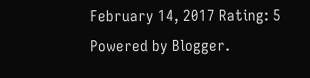February 14, 2017 Rating: 5
Powered by Blogger.